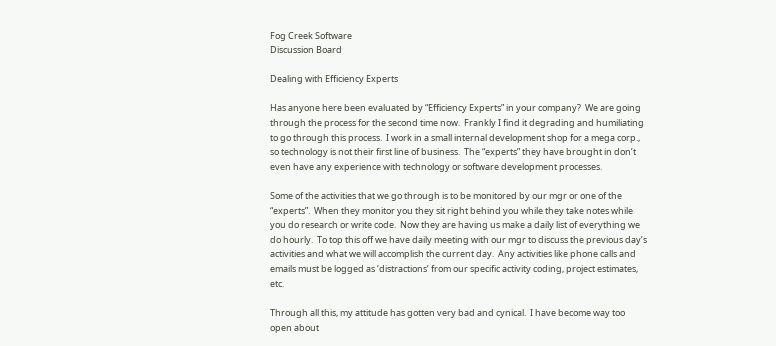Fog Creek Software
Discussion Board

Dealing with Efficiency Experts

Has anyone here been evaluated by “Efficiency Experts” in your company?  We are going through the process for the second time now.  Frankly I find it degrading and humiliating to go through this process.  I work in a small internal development shop for a mega corp., so technology is not their first line of business.  The “experts” they have brought in don’t even have any experience with technology or software development processes.

Some of the activities that we go through is to be monitored by our mgr or one of the “experts”.  When they monitor you they sit right behind you while they take notes while you do research or write code.  Now they are having us make a daily list of everything we do hourly.  To top this off we have daily meeting with our mgr to discuss the previous day’s activities and what we will accomplish the current day.  Any activities like phone calls and emails must be logged as ‘distractions’ from our specific activity coding, project estimates, etc.

Through all this, my attitude has gotten very bad and cynical.  I have become way too open about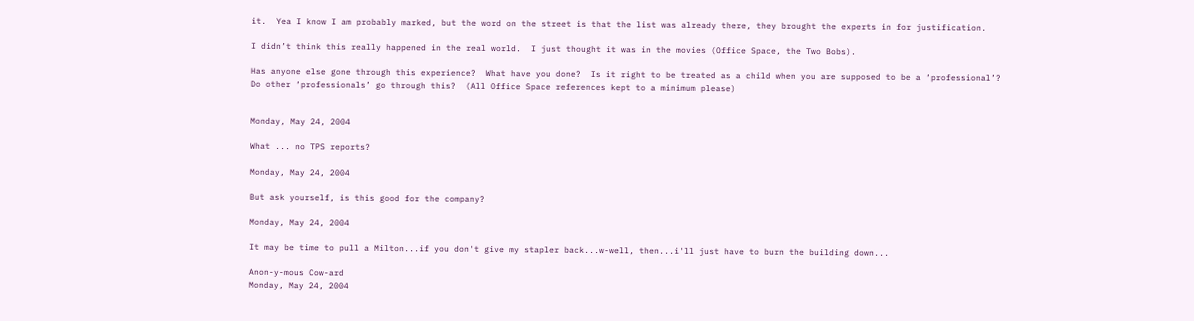it.  Yea I know I am probably marked, but the word on the street is that the list was already there, they brought the experts in for justification.

I didn’t think this really happened in the real world.  I just thought it was in the movies (Office Space, the Two Bobs).

Has anyone else gone through this experience?  What have you done?  Is it right to be treated as a child when you are supposed to be a ‘professional’?  Do other ‘professionals’ go through this?  (All Office Space references kept to a minimum please)


Monday, May 24, 2004

What ... no TPS reports?

Monday, May 24, 2004

But ask yourself, is this good for the company?

Monday, May 24, 2004

It may be time to pull a Milton...if you don't give my stapler back...w-well, then...i'll just have to burn the building down...

Anon-y-mous Cow-ard
Monday, May 24, 2004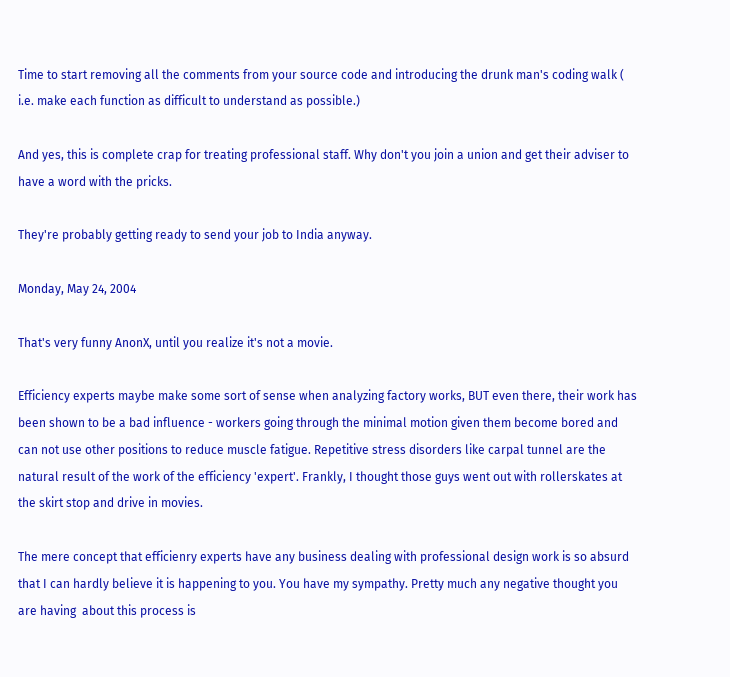Time to start removing all the comments from your source code and introducing the drunk man's coding walk ( i.e. make each function as difficult to understand as possible.)

And yes, this is complete crap for treating professional staff. Why don't you join a union and get their adviser to have a word with the pricks.

They're probably getting ready to send your job to India anyway.

Monday, May 24, 2004

That's very funny AnonX, until you realize it's not a movie.

Efficiency experts maybe make some sort of sense when analyzing factory works, BUT even there, their work has been shown to be a bad influence - workers going through the minimal motion given them become bored and can not use other positions to reduce muscle fatigue. Repetitive stress disorders like carpal tunnel are the natural result of the work of the efficiency 'expert'. Frankly, I thought those guys went out with rollerskates at the skirt stop and drive in movies.

The mere concept that efficienry experts have any business dealing with professional design work is so absurd that I can hardly believe it is happening to you. You have my sympathy. Pretty much any negative thought you are having  about this process is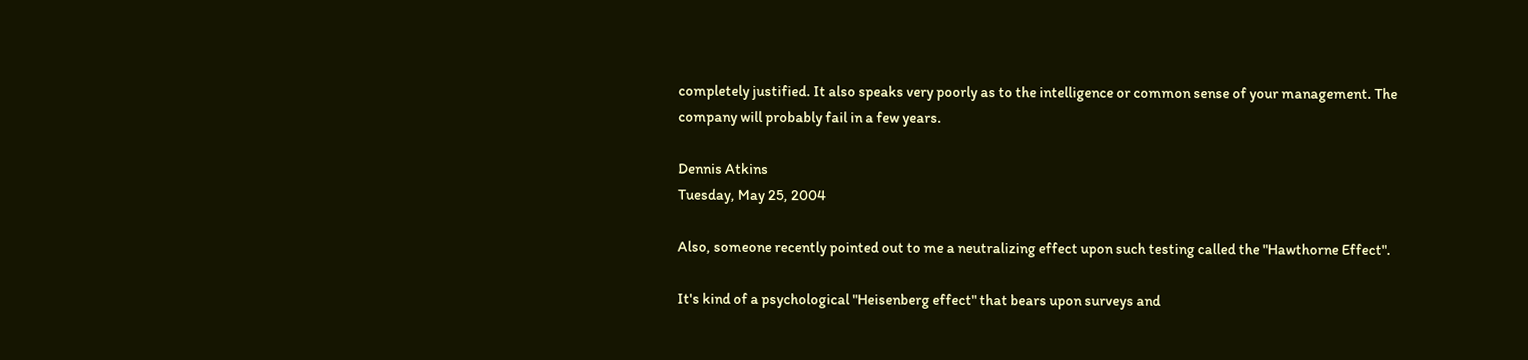completely justified. It also speaks very poorly as to the intelligence or common sense of your management. The company will probably fail in a few years.

Dennis Atkins
Tuesday, May 25, 2004

Also, someone recently pointed out to me a neutralizing effect upon such testing called the "Hawthorne Effect".

It's kind of a psychological "Heisenberg effect" that bears upon surveys and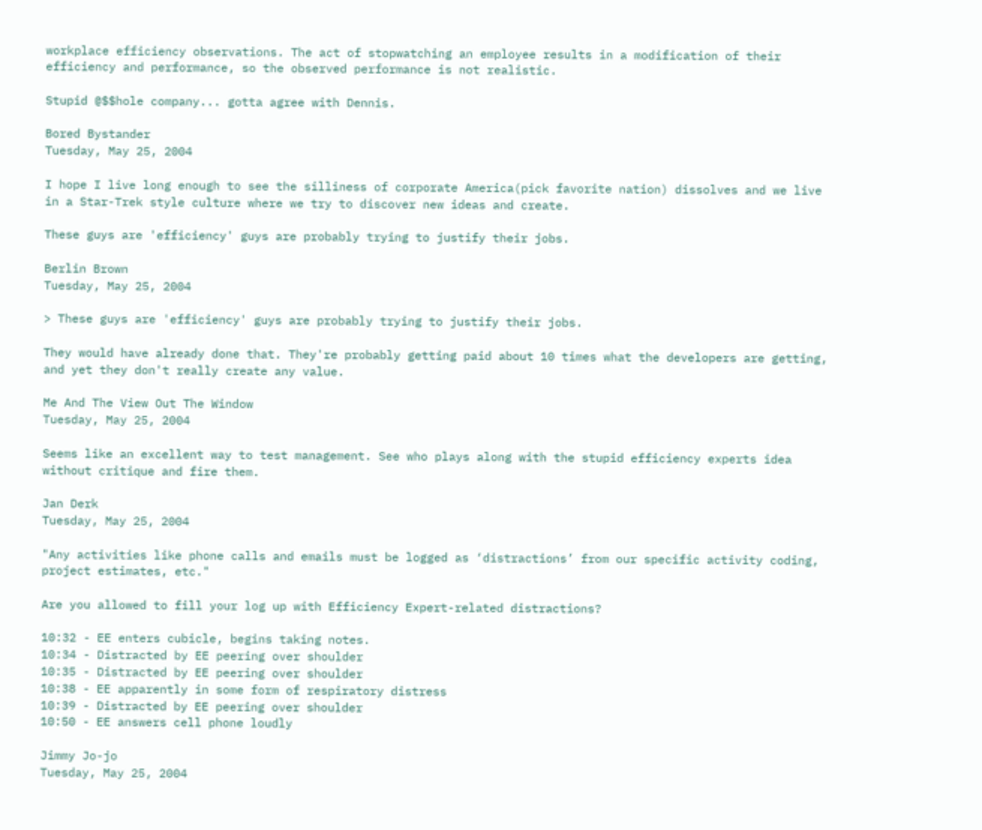workplace efficiency observations. The act of stopwatching an employee results in a modification of their efficiency and performance, so the observed performance is not realistic.

Stupid @$$hole company... gotta agree with Dennis.

Bored Bystander
Tuesday, May 25, 2004

I hope I live long enough to see the silliness of corporate America(pick favorite nation) dissolves and we live in a Star-Trek style culture where we try to discover new ideas and create.

These guys are 'efficiency' guys are probably trying to justify their jobs.

Berlin Brown
Tuesday, May 25, 2004

> These guys are 'efficiency' guys are probably trying to justify their jobs.

They would have already done that. They're probably getting paid about 10 times what the developers are getting, and yet they don't really create any value.

Me And The View Out The Window
Tuesday, May 25, 2004

Seems like an excellent way to test management. See who plays along with the stupid efficiency experts idea without critique and fire them.

Jan Derk
Tuesday, May 25, 2004

"Any activities like phone calls and emails must be logged as ‘distractions’ from our specific activity coding, project estimates, etc."

Are you allowed to fill your log up with Efficiency Expert-related distractions?

10:32 - EE enters cubicle, begins taking notes.
10:34 - Distracted by EE peering over shoulder
10:35 - Distracted by EE peering over shoulder
10:38 - EE apparently in some form of respiratory distress
10:39 - Distracted by EE peering over shoulder
10:50 - EE answers cell phone loudly

Jimmy Jo-jo
Tuesday, May 25, 2004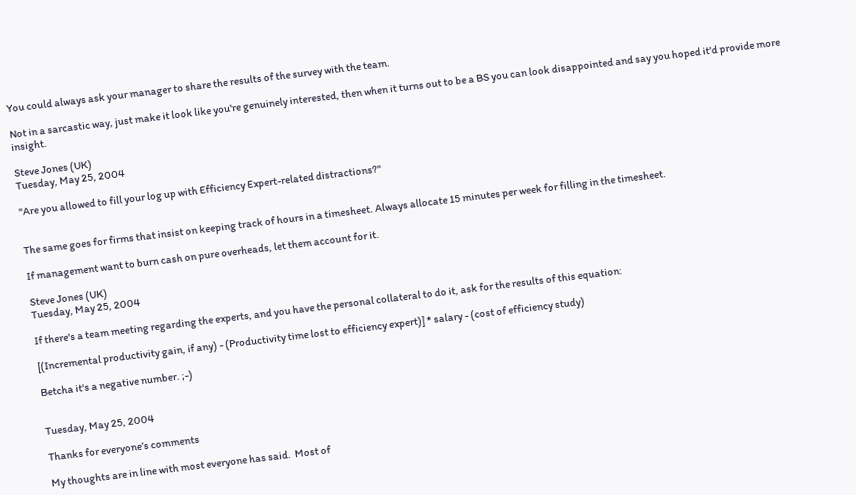You could always ask your manager to share the results of the survey with the team.

Not in a sarcastic way, just make it look like you're genuinely interested, then when it turns out to be a BS you can look disappointed and say you hoped it'd provide more insight.

Steve Jones (UK)
Tuesday, May 25, 2004

"Are you allowed to fill your log up with Efficiency Expert-related distractions?"


The same goes for firms that insist on keeping track of hours in a timesheet. Always allocate 15 minutes per week for filling in the timesheet.

If management want to burn cash on pure overheads, let them account for it.

Steve Jones (UK)
Tuesday, May 25, 2004

If there's a team meeting regarding the experts, and you have the personal collateral to do it, ask for the results of this equation:

[(Incremental productivity gain, if any) - (Productivity time lost to efficiency expert)] * salary - (cost of efficiency study)

Betcha it's a negative number. ;-)


Tuesday, May 25, 2004

Thanks for everyone’s comments

My thoughts are in line with most everyone has said.  Most of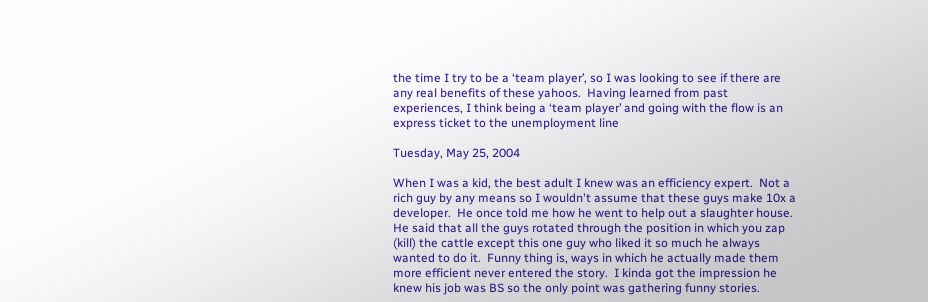the time I try to be a ‘team player’, so I was looking to see if there are any real benefits of these yahoos.  Having learned from past experiences, I think being a ‘team player’ and going with the flow is an express ticket to the unemployment line

Tuesday, May 25, 2004

When I was a kid, the best adult I knew was an efficiency expert.  Not a rich guy by any means so I wouldn't assume that these guys make 10x a developer.  He once told me how he went to help out a slaughter house.  He said that all the guys rotated through the position in which you zap (kill) the cattle except this one guy who liked it so much he always wanted to do it.  Funny thing is, ways in which he actually made them more efficient never entered the story.  I kinda got the impression he knew his job was BS so the only point was gathering funny stories.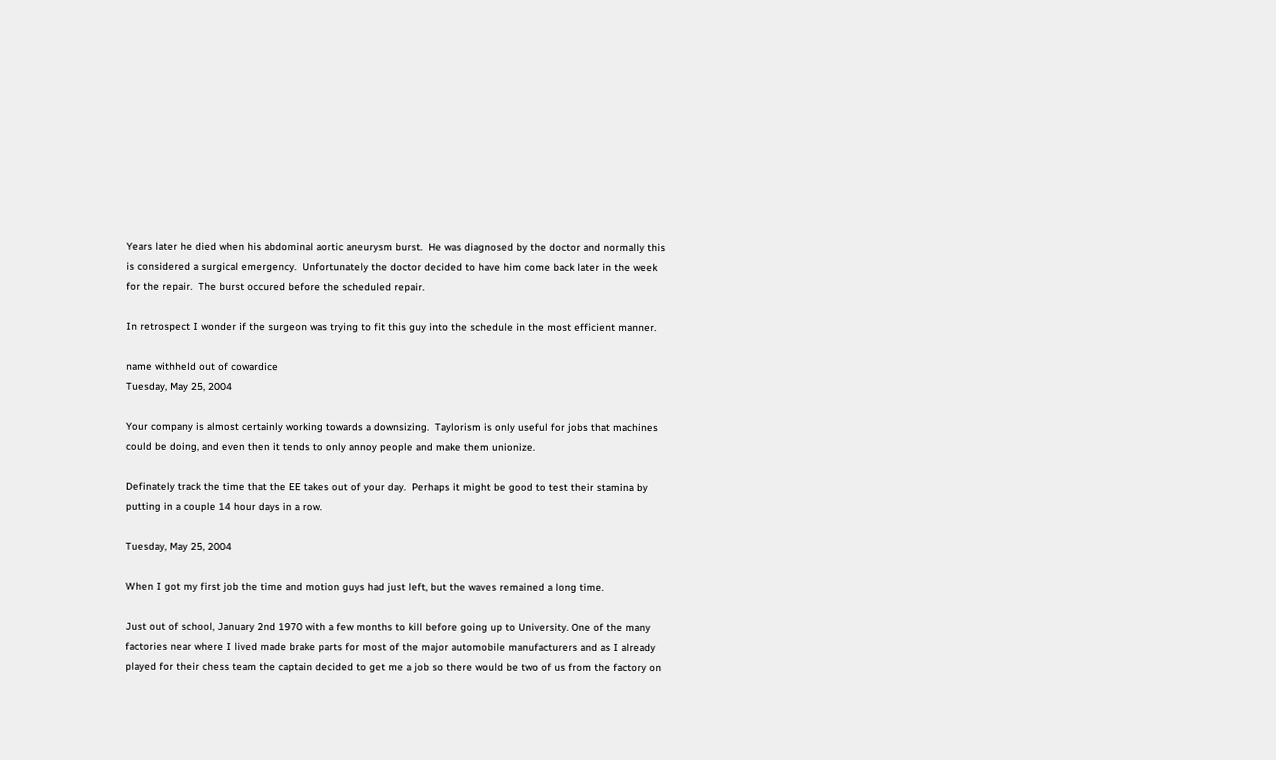Years later he died when his abdominal aortic aneurysm burst.  He was diagnosed by the doctor and normally this is considered a surgical emergency.  Unfortunately the doctor decided to have him come back later in the week for the repair.  The burst occured before the scheduled repair.

In retrospect I wonder if the surgeon was trying to fit this guy into the schedule in the most efficient manner.

name withheld out of cowardice
Tuesday, May 25, 2004

Your company is almost certainly working towards a downsizing.  Taylorism is only useful for jobs that machines could be doing, and even then it tends to only annoy people and make them unionize.

Definately track the time that the EE takes out of your day.  Perhaps it might be good to test their stamina by putting in a couple 14 hour days in a row.

Tuesday, May 25, 2004

When I got my first job the time and motion guys had just left, but the waves remained a long time.

Just out of school, January 2nd 1970 with a few months to kill before going up to University. One of the many factories near where I lived made brake parts for most of the major automobile manufacturers and as I already played for their chess team the captain decided to get me a job so there would be two of us from the factory on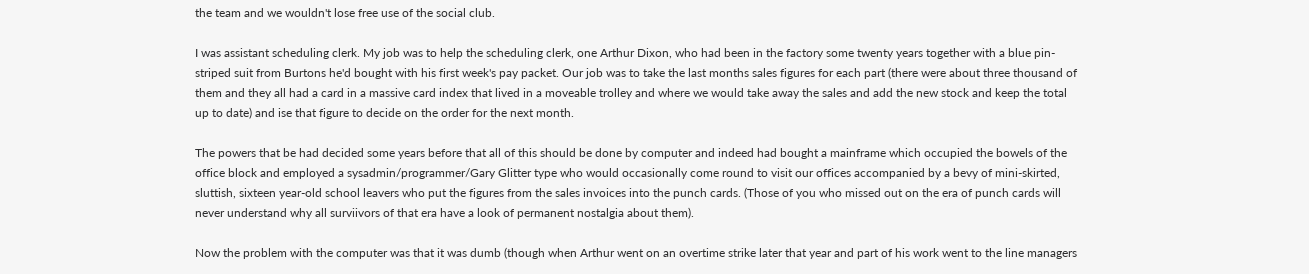the team and we wouldn't lose free use of the social club.

I was assistant scheduling clerk. My job was to help the scheduling clerk, one Arthur Dixon, who had been in the factory some twenty years together with a blue pin-striped suit from Burtons he'd bought with his first week's pay packet. Our job was to take the last months sales figures for each part (there were about three thousand of them and they all had a card in a massive card index that lived in a moveable trolley and where we would take away the sales and add the new stock and keep the total up to date) and ise that figure to decide on the order for the next month.

The powers that be had decided some years before that all of this should be done by computer and indeed had bought a mainframe which occupied the bowels of the office block and employed a sysadmin/programmer/Gary Glitter type who would occasionally come round to visit our offices accompanied by a bevy of mini-skirted, sluttish, sixteen year-old school leavers who put the figures from the sales invoices into the punch cards. (Those of you who missed out on the era of punch cards will never understand why all surviivors of that era have a look of permanent nostalgia about them).

Now the problem with the computer was that it was dumb (though when Arthur went on an overtime strike later that year and part of his work went to the line managers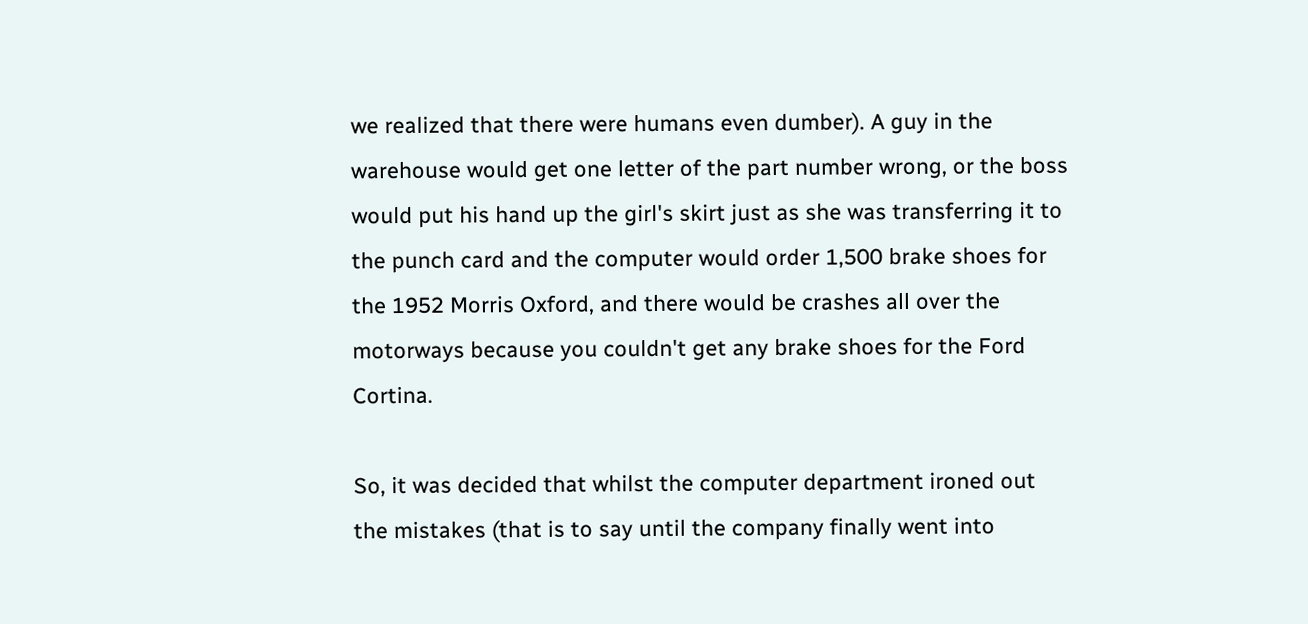we realized that there were humans even dumber). A guy in the warehouse would get one letter of the part number wrong, or the boss would put his hand up the girl's skirt just as she was transferring it to the punch card and the computer would order 1,500 brake shoes for the 1952 Morris Oxford, and there would be crashes all over the motorways because you couldn't get any brake shoes for the Ford Cortina.

So, it was decided that whilst the computer department ironed out the mistakes (that is to say until the company finally went into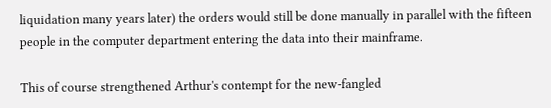liquidation many years later) the orders would still be done manually in parallel with the fifteen people in the computer department entering the data into their mainframe.

This of course strengthened Arthur's contempt for the new-fangled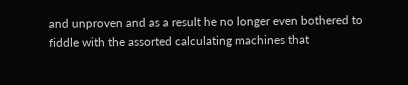and unproven and as a result he no longer even bothered to fiddle with the assorted calculating machines that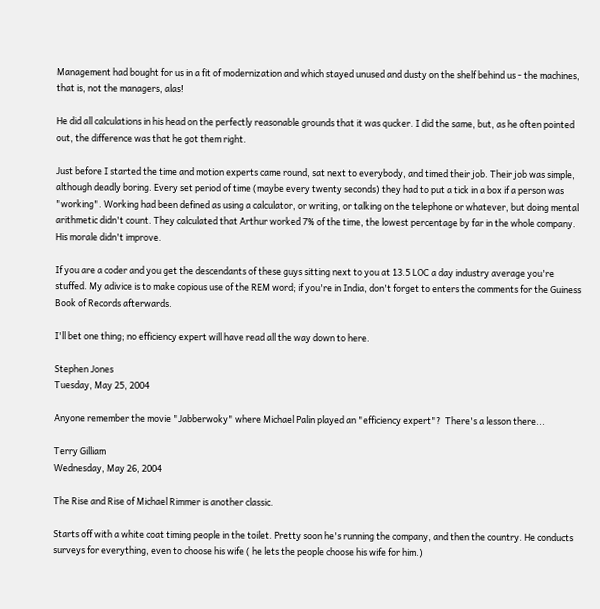Management had bought for us in a fit of modernization and which stayed unused and dusty on the shelf behind us - the machines, that is, not the managers, alas!

He did all calculations in his head on the perfectly reasonable grounds that it was qucker. I did the same, but, as he often pointed out, the difference was that he got them right.

Just before I started the time and motion experts came round, sat next to everybody, and timed their job. Their job was simple, although deadly boring. Every set period of time (maybe every twenty seconds) they had to put a tick in a box if a person was "working". Working had been defined as using a calculator, or writing, or talking on the telephone or whatever, but doing mental arithmetic didn't count. They calculated that Arthur worked 7% of the time, the lowest percentage by far in the whole company. His morale didn't improve.

If you are a coder and you get the descendants of these guys sitting next to you at 13.5 LOC a day industry average you're stuffed. My adivice is to make copious use of the REM word; if you're in India, don't forget to enters the comments for the Guiness Book of Records afterwards.

I'll bet one thing; no efficiency expert will have read all the way down to here.

Stephen Jones
Tuesday, May 25, 2004

Anyone remember the movie "Jabberwoky" where Michael Palin played an "efficiency expert"?  There's a lesson there...

Terry Gilliam
Wednesday, May 26, 2004

The Rise and Rise of Michael Rimmer is another classic.

Starts off with a white coat timing people in the toilet. Pretty soon he's running the company, and then the country. He conducts surveys for everything, even to choose his wife ( he lets the people choose his wife for him.)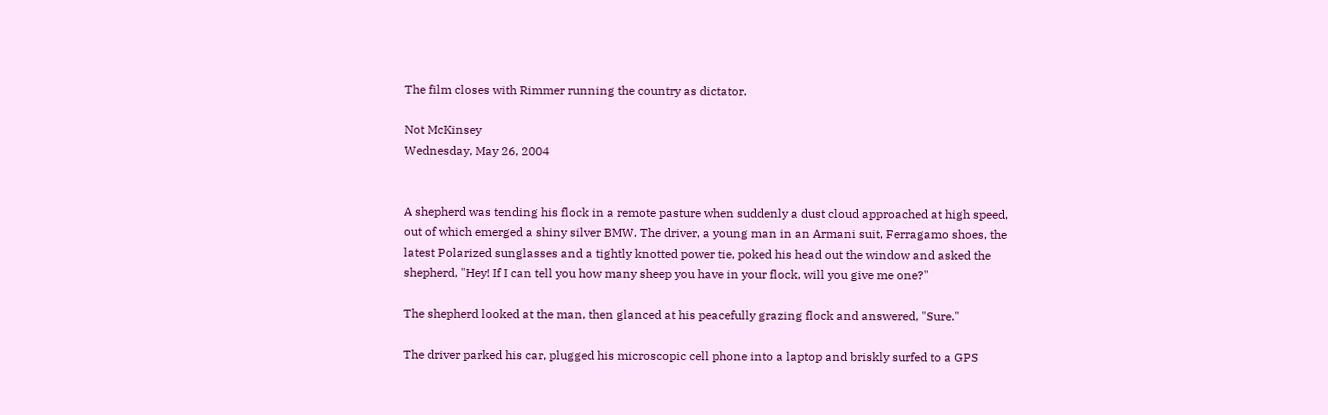The film closes with Rimmer running the country as dictator.

Not McKinsey
Wednesday, May 26, 2004


A shepherd was tending his flock in a remote pasture when suddenly a dust cloud approached at high speed, out of which emerged a shiny silver BMW. The driver, a young man in an Armani suit, Ferragamo shoes, the latest Polarized sunglasses and a tightly knotted power tie, poked his head out the window and asked the shepherd, "Hey! If I can tell you how many sheep you have in your flock, will you give me one?"

The shepherd looked at the man, then glanced at his peacefully grazing flock and answered, "Sure."

The driver parked his car, plugged his microscopic cell phone into a laptop and briskly surfed to a GPS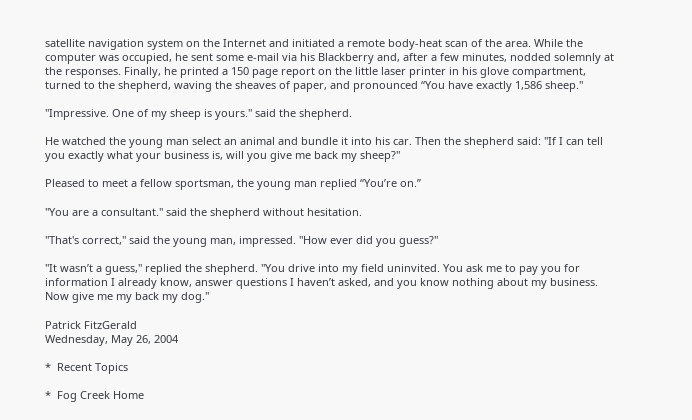satellite navigation system on the Internet and initiated a remote body-heat scan of the area. While the computer was occupied, he sent some e-mail via his Blackberry and, after a few minutes, nodded solemnly at the responses. Finally, he printed a 150 page report on the little laser printer in his glove compartment, turned to the shepherd, waving the sheaves of paper, and pronounced “You have exactly 1,586 sheep."

"Impressive. One of my sheep is yours." said the shepherd.

He watched the young man select an animal and bundle it into his car. Then the shepherd said: "If I can tell you exactly what your business is, will you give me back my sheep?"

Pleased to meet a fellow sportsman, the young man replied “You’re on.”

"You are a consultant." said the shepherd without hesitation.

"That's correct," said the young man, impressed. "How ever did you guess?"

"It wasn’t a guess," replied the shepherd. "You drive into my field uninvited. You ask me to pay you for information I already know, answer questions I haven’t asked, and you know nothing about my business. Now give me my back my dog."

Patrick FitzGerald
Wednesday, May 26, 2004

*  Recent Topics

*  Fog Creek Home